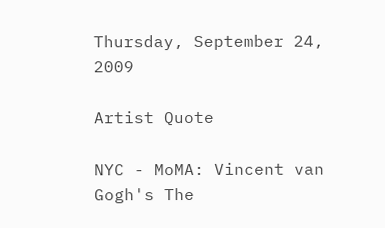Thursday, September 24, 2009

Artist Quote

NYC - MoMA: Vincent van Gogh's The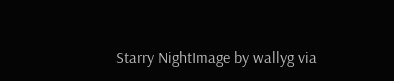Starry NightImage by wallyg via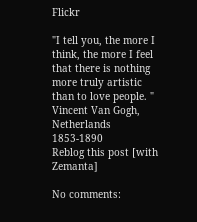Flickr

"I tell you, the more I think, the more I feel that there is nothing more truly artistic than to love people. "
Vincent Van Gogh, Netherlands 1853-1890
Reblog this post [with Zemanta]

No comments: